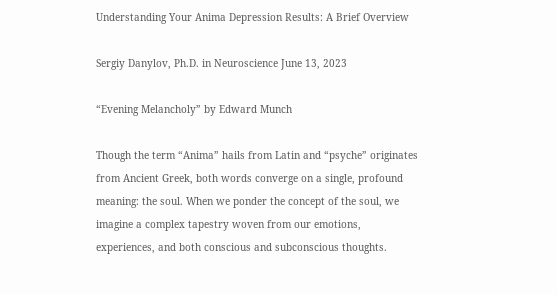Understanding Your Anima Depression Results: A Brief Overview

Sergiy Danylov, Ph.D. in Neuroscience June 13, 2023

“Evening Melancholy” by Edward Munch

Though the term “Anima” hails from Latin and “psyche” originates from Ancient Greek, both words converge on a single, profound meaning: the soul. When we ponder the concept of the soul, we imagine a complex tapestry woven from our emotions, experiences, and both conscious and subconscious thoughts.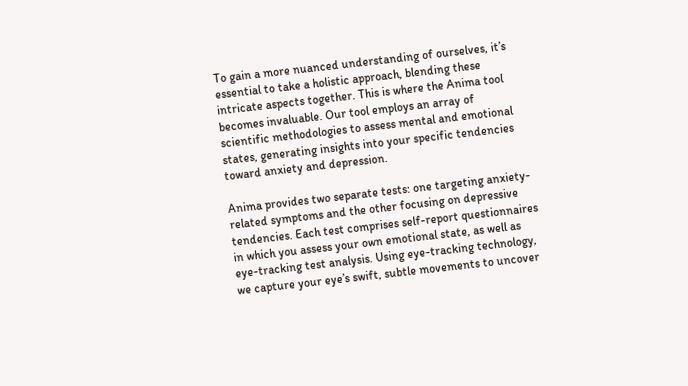To gain a more nuanced understanding of ourselves, it’s essential to take a holistic approach, blending these intricate aspects together. This is where the Anima tool becomes invaluable. Our tool employs an array of scientific methodologies to assess mental and emotional states, generating insights into your specific tendencies toward anxiety and depression.

Anima provides two separate tests: one targeting anxiety-related symptoms and the other focusing on depressive tendencies. Each test comprises self-report questionnaires in which you assess your own emotional state, as well as eye-tracking test analysis. Using eye-tracking technology, we capture your eye’s swift, subtle movements to uncover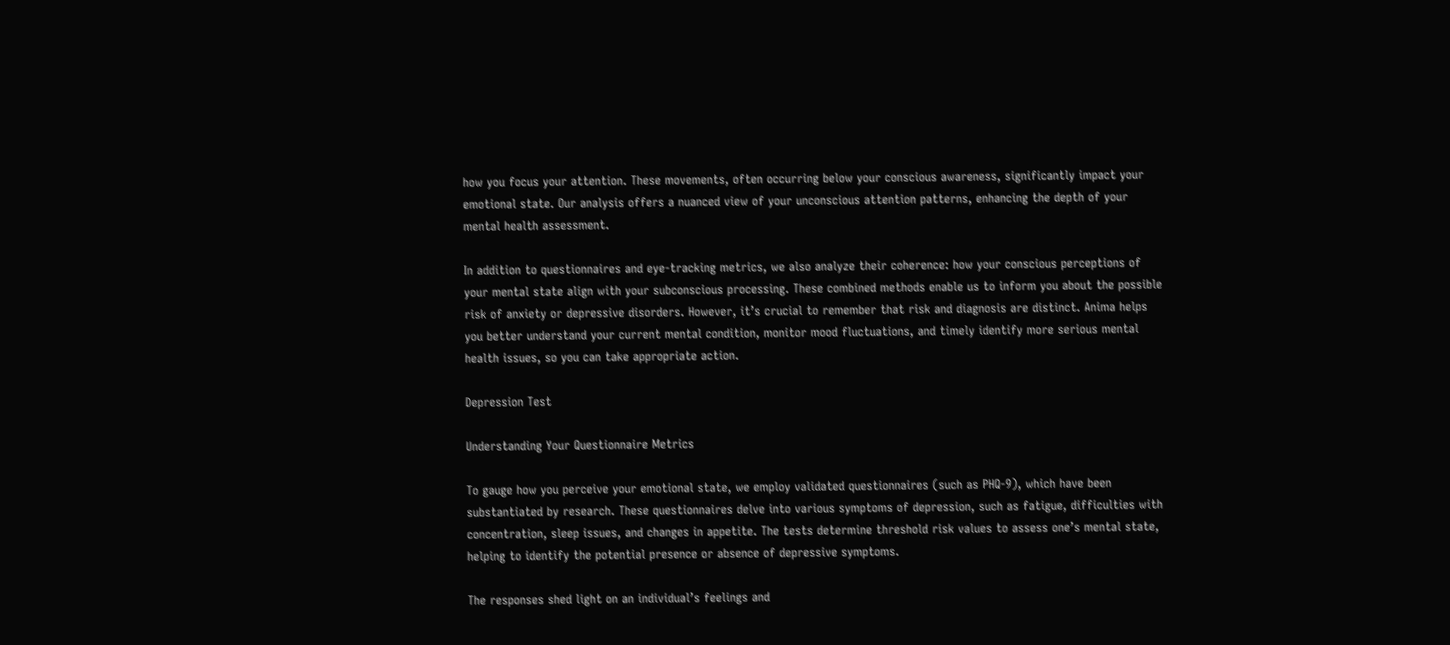how you focus your attention. These movements, often occurring below your conscious awareness, significantly impact your emotional state. Our analysis offers a nuanced view of your unconscious attention patterns, enhancing the depth of your mental health assessment.

In addition to questionnaires and eye-tracking metrics, we also analyze their coherence: how your conscious perceptions of your mental state align with your subconscious processing. These combined methods enable us to inform you about the possible risk of anxiety or depressive disorders. However, it’s crucial to remember that risk and diagnosis are distinct. Anima helps you better understand your current mental condition, monitor mood fluctuations, and timely identify more serious mental health issues, so you can take appropriate action.

Depression Test

Understanding Your Questionnaire Metrics

To gauge how you perceive your emotional state, we employ validated questionnaires (such as PHQ-9), which have been substantiated by research. These questionnaires delve into various symptoms of depression, such as fatigue, difficulties with concentration, sleep issues, and changes in appetite. The tests determine threshold risk values to assess one’s mental state, helping to identify the potential presence or absence of depressive symptoms.

The responses shed light on an individual’s feelings and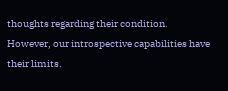thoughts regarding their condition. However, our introspective capabilities have their limits.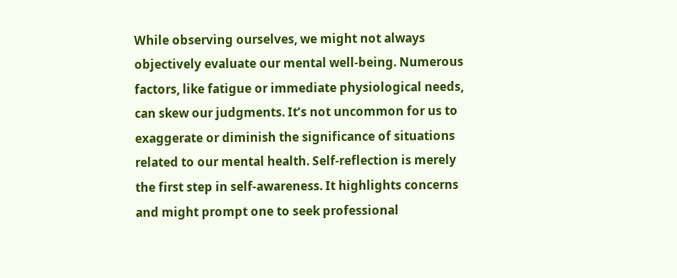While observing ourselves, we might not always objectively evaluate our mental well-being. Numerous factors, like fatigue or immediate physiological needs, can skew our judgments. It’s not uncommon for us to exaggerate or diminish the significance of situations related to our mental health. Self-reflection is merely the first step in self-awareness. It highlights concerns and might prompt one to seek professional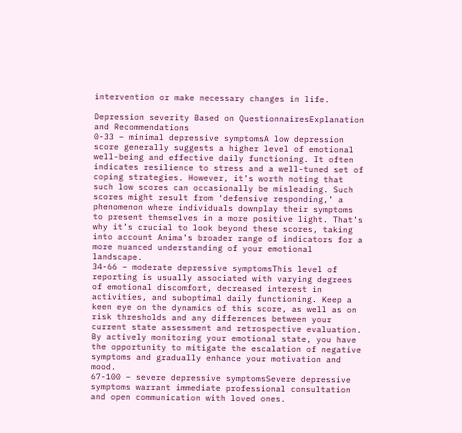intervention or make necessary changes in life.

Depression severity Based on QuestionnairesExplanation and Recommendations
0-33 – minimal depressive symptomsA low depression score generally suggests a higher level of emotional well-being and effective daily functioning. It often indicates resilience to stress and a well-tuned set of coping strategies. However, it’s worth noting that such low scores can occasionally be misleading. Such scores might result from ‘defensive responding,’ a phenomenon where individuals downplay their symptoms to present themselves in a more positive light. That’s why it’s crucial to look beyond these scores, taking into account Anima’s broader range of indicators for a more nuanced understanding of your emotional landscape.
34-66 – moderate depressive symptomsThis level of reporting is usually associated with varying degrees of emotional discomfort, decreased interest in activities, and suboptimal daily functioning. Keep a keen eye on the dynamics of this score, as well as on risk thresholds and any differences between your current state assessment and retrospective evaluation. By actively monitoring your emotional state, you have the opportunity to mitigate the escalation of negative symptoms and gradually enhance your motivation and mood.
67-100 – severe depressive symptomsSevere depressive symptoms warrant immediate professional consultation and open communication with loved ones.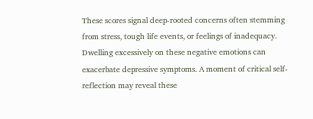These scores signal deep-rooted concerns often stemming from stress, tough life events, or feelings of inadequacy. Dwelling excessively on these negative emotions can exacerbate depressive symptoms. A moment of critical self-reflection may reveal these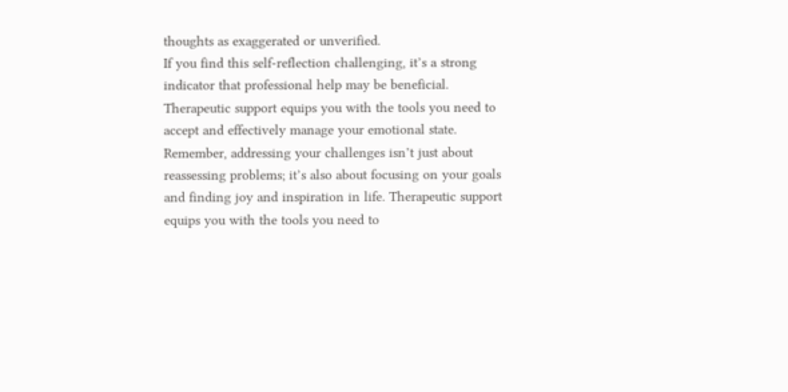thoughts as exaggerated or unverified.
If you find this self-reflection challenging, it’s a strong indicator that professional help may be beneficial. Therapeutic support equips you with the tools you need to accept and effectively manage your emotional state. Remember, addressing your challenges isn’t just about reassessing problems; it’s also about focusing on your goals and finding joy and inspiration in life. Therapeutic support equips you with the tools you need to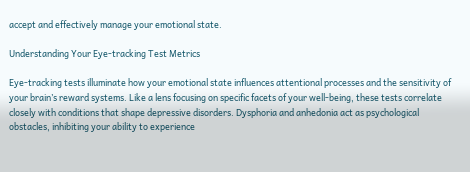accept and effectively manage your emotional state.

Understanding Your Eye-tracking Test Metrics

Eye-tracking tests illuminate how your emotional state influences attentional processes and the sensitivity of your brain’s reward systems. Like a lens focusing on specific facets of your well-being, these tests correlate closely with conditions that shape depressive disorders. Dysphoria and anhedonia act as psychological obstacles, inhibiting your ability to experience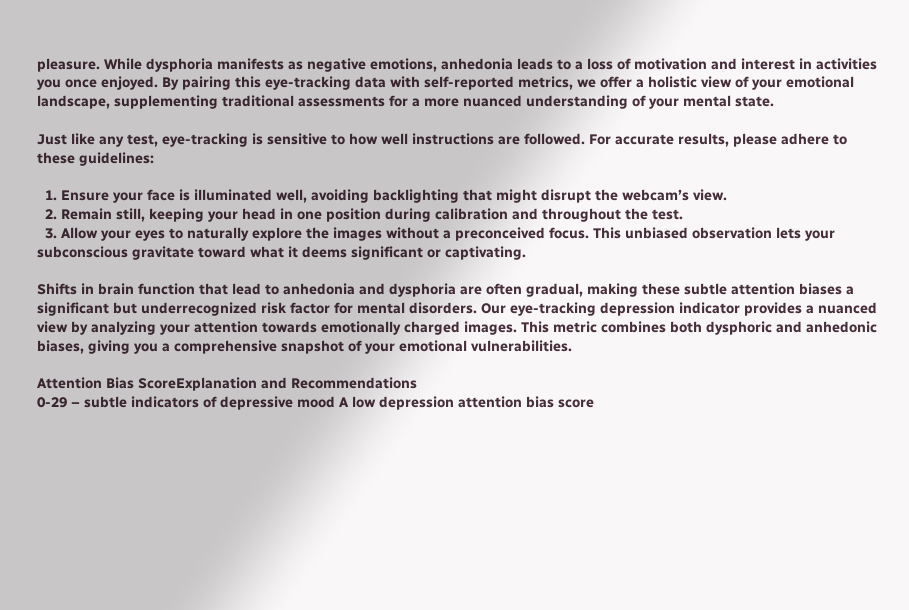pleasure. While dysphoria manifests as negative emotions, anhedonia leads to a loss of motivation and interest in activities you once enjoyed. By pairing this eye-tracking data with self-reported metrics, we offer a holistic view of your emotional landscape, supplementing traditional assessments for a more nuanced understanding of your mental state.

Just like any test, eye-tracking is sensitive to how well instructions are followed. For accurate results, please adhere to these guidelines:

  1. Ensure your face is illuminated well, avoiding backlighting that might disrupt the webcam’s view.
  2. Remain still, keeping your head in one position during calibration and throughout the test.
  3. Allow your eyes to naturally explore the images without a preconceived focus. This unbiased observation lets your subconscious gravitate toward what it deems significant or captivating.

Shifts in brain function that lead to anhedonia and dysphoria are often gradual, making these subtle attention biases a significant but underrecognized risk factor for mental disorders. Our eye-tracking depression indicator provides a nuanced view by analyzing your attention towards emotionally charged images. This metric combines both dysphoric and anhedonic biases, giving you a comprehensive snapshot of your emotional vulnerabilities.

Attention Bias ScoreExplanation and Recommendations
0-29 – subtle indicators of depressive mood A low depression attention bias score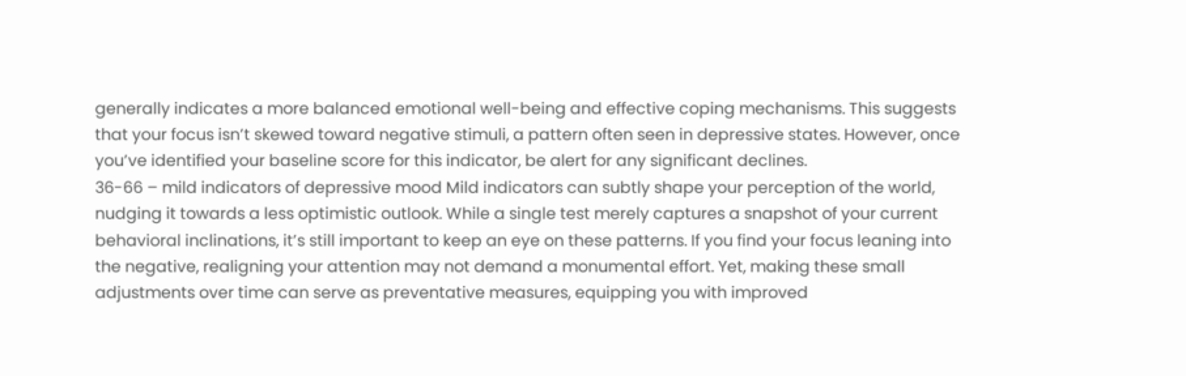generally indicates a more balanced emotional well-being and effective coping mechanisms. This suggests that your focus isn’t skewed toward negative stimuli, a pattern often seen in depressive states. However, once you’ve identified your baseline score for this indicator, be alert for any significant declines.
36-66 – mild indicators of depressive mood Mild indicators can subtly shape your perception of the world, nudging it towards a less optimistic outlook. While a single test merely captures a snapshot of your current behavioral inclinations, it’s still important to keep an eye on these patterns. If you find your focus leaning into the negative, realigning your attention may not demand a monumental effort. Yet, making these small adjustments over time can serve as preventative measures, equipping you with improved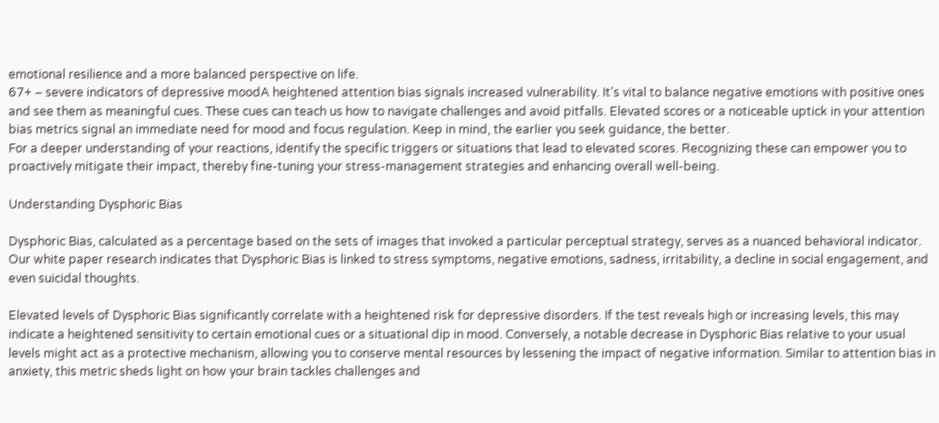emotional resilience and a more balanced perspective on life.
67+ – severe indicators of depressive moodA heightened attention bias signals increased vulnerability. It’s vital to balance negative emotions with positive ones and see them as meaningful cues. These cues can teach us how to navigate challenges and avoid pitfalls. Elevated scores or a noticeable uptick in your attention bias metrics signal an immediate need for mood and focus regulation. Keep in mind, the earlier you seek guidance, the better.
For a deeper understanding of your reactions, identify the specific triggers or situations that lead to elevated scores. Recognizing these can empower you to proactively mitigate their impact, thereby fine-tuning your stress-management strategies and enhancing overall well-being.

Understanding Dysphoric Bias

Dysphoric Bias, calculated as a percentage based on the sets of images that invoked a particular perceptual strategy, serves as a nuanced behavioral indicator. Our white paper research indicates that Dysphoric Bias is linked to stress symptoms, negative emotions, sadness, irritability, a decline in social engagement, and even suicidal thoughts.

Elevated levels of Dysphoric Bias significantly correlate with a heightened risk for depressive disorders. If the test reveals high or increasing levels, this may indicate a heightened sensitivity to certain emotional cues or a situational dip in mood. Conversely, a notable decrease in Dysphoric Bias relative to your usual levels might act as a protective mechanism, allowing you to conserve mental resources by lessening the impact of negative information. Similar to attention bias in anxiety, this metric sheds light on how your brain tackles challenges and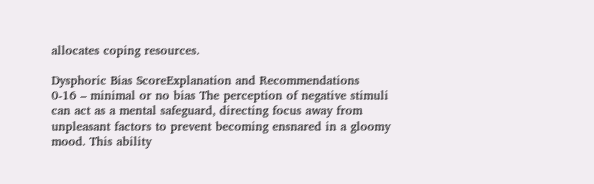allocates coping resources.

Dysphoric Bias ScoreExplanation and Recommendations
0-16 – minimal or no bias The perception of negative stimuli can act as a mental safeguard, directing focus away from unpleasant factors to prevent becoming ensnared in a gloomy mood. This ability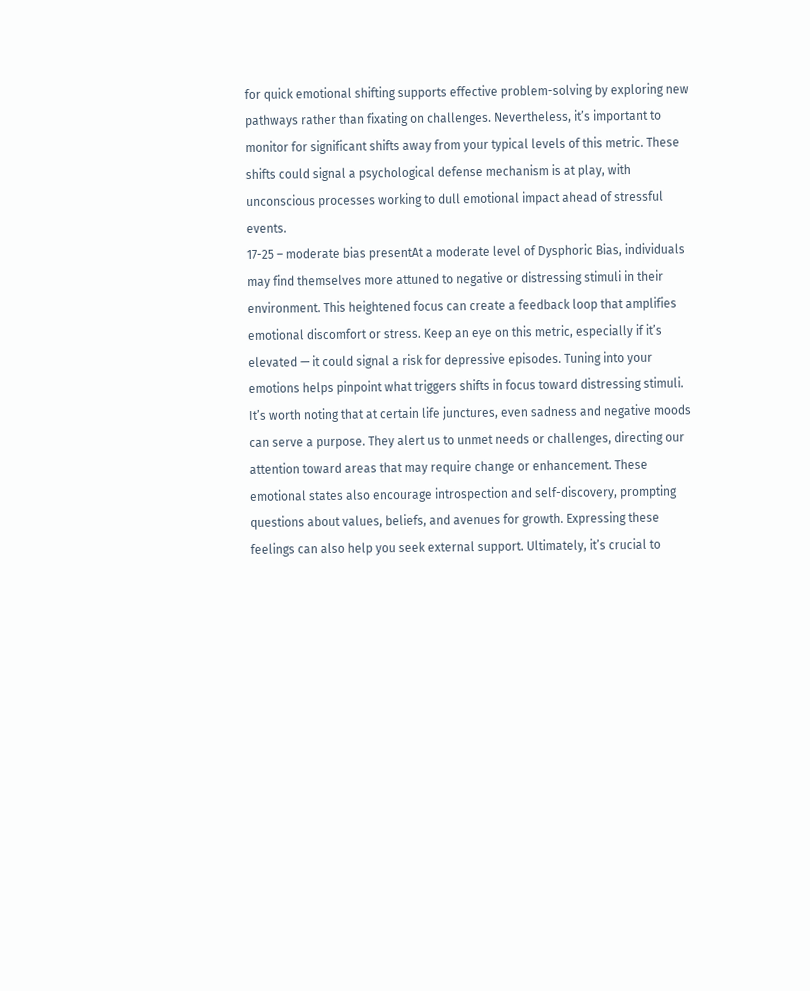for quick emotional shifting supports effective problem-solving by exploring new pathways rather than fixating on challenges. Nevertheless, it’s important to monitor for significant shifts away from your typical levels of this metric. These shifts could signal a psychological defense mechanism is at play, with unconscious processes working to dull emotional impact ahead of stressful events.
17-25 – moderate bias presentAt a moderate level of Dysphoric Bias, individuals may find themselves more attuned to negative or distressing stimuli in their environment. This heightened focus can create a feedback loop that amplifies emotional discomfort or stress. Keep an eye on this metric, especially if it’s elevated — it could signal a risk for depressive episodes. Tuning into your emotions helps pinpoint what triggers shifts in focus toward distressing stimuli. It’s worth noting that at certain life junctures, even sadness and negative moods can serve a purpose. They alert us to unmet needs or challenges, directing our attention toward areas that may require change or enhancement. These emotional states also encourage introspection and self-discovery, prompting questions about values, beliefs, and avenues for growth. Expressing these feelings can also help you seek external support. Ultimately, it’s crucial to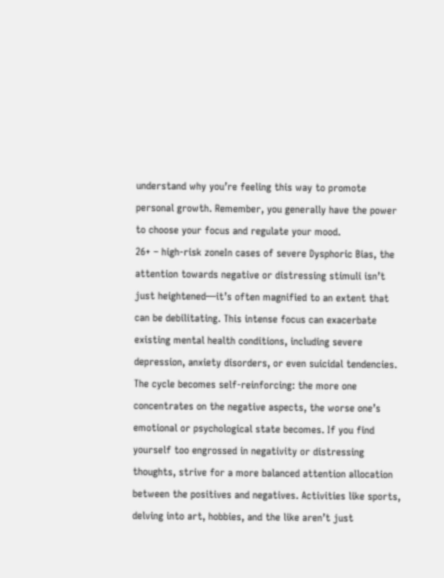understand why you’re feeling this way to promote personal growth. Remember, you generally have the power to choose your focus and regulate your mood.
26+ – high-risk zoneIn cases of severe Dysphoric Bias, the attention towards negative or distressing stimuli isn’t just heightened—it’s often magnified to an extent that can be debilitating. This intense focus can exacerbate existing mental health conditions, including severe depression, anxiety disorders, or even suicidal tendencies. The cycle becomes self-reinforcing: the more one concentrates on the negative aspects, the worse one’s emotional or psychological state becomes. If you find yourself too engrossed in negativity or distressing thoughts, strive for a more balanced attention allocation between the positives and negatives. Activities like sports, delving into art, hobbies, and the like aren’t just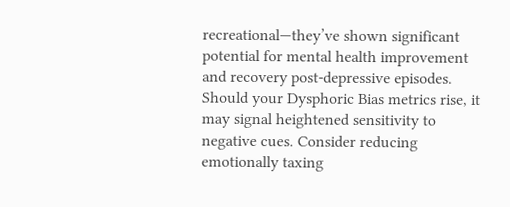recreational—they’ve shown significant potential for mental health improvement and recovery post-depressive episodes. Should your Dysphoric Bias metrics rise, it may signal heightened sensitivity to negative cues. Consider reducing emotionally taxing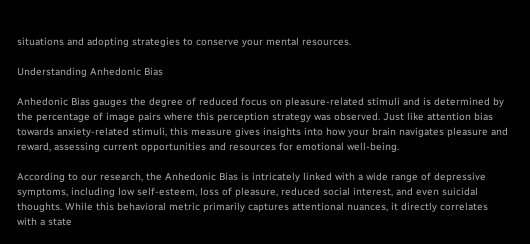situations and adopting strategies to conserve your mental resources.

Understanding Anhedonic Bias

Anhedonic Bias gauges the degree of reduced focus on pleasure-related stimuli and is determined by the percentage of image pairs where this perception strategy was observed. Just like attention bias towards anxiety-related stimuli, this measure gives insights into how your brain navigates pleasure and reward, assessing current opportunities and resources for emotional well-being.

According to our research, the Anhedonic Bias is intricately linked with a wide range of depressive symptoms, including low self-esteem, loss of pleasure, reduced social interest, and even suicidal thoughts. While this behavioral metric primarily captures attentional nuances, it directly correlates with a state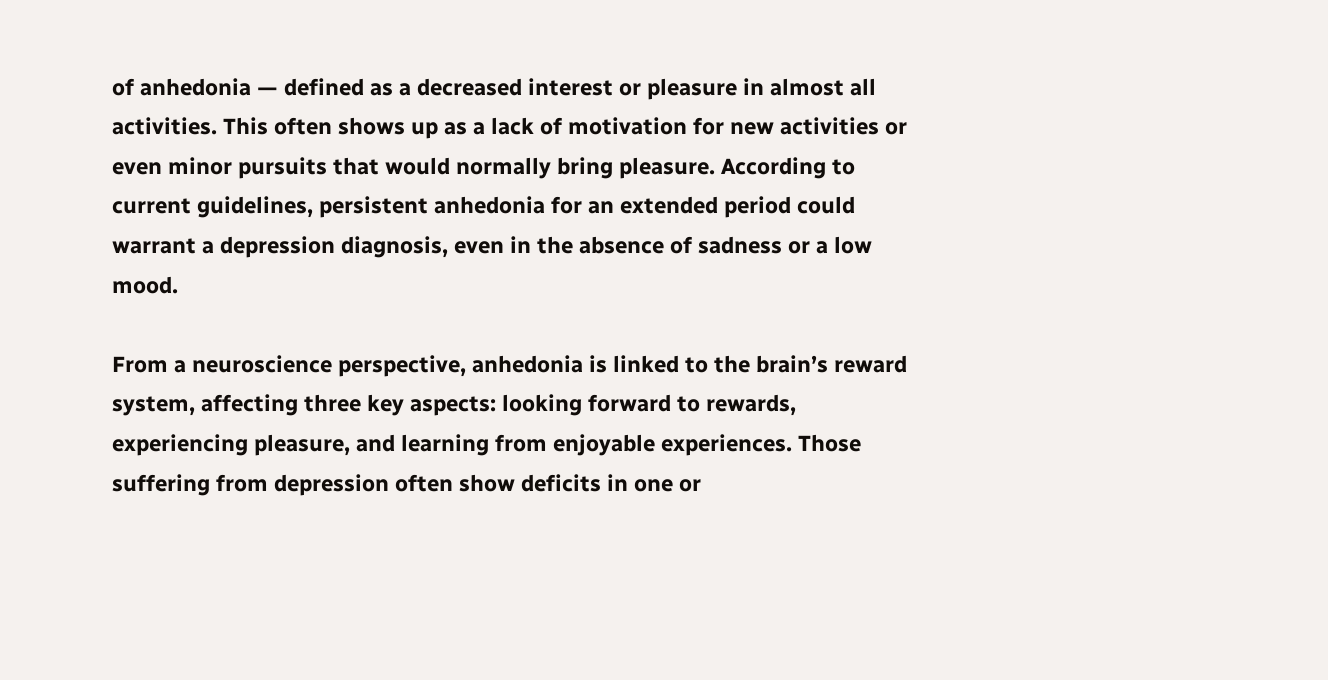of anhedonia — defined as a decreased interest or pleasure in almost all activities. This often shows up as a lack of motivation for new activities or even minor pursuits that would normally bring pleasure. According to current guidelines, persistent anhedonia for an extended period could warrant a depression diagnosis, even in the absence of sadness or a low mood.

From a neuroscience perspective, anhedonia is linked to the brain’s reward system, affecting three key aspects: looking forward to rewards, experiencing pleasure, and learning from enjoyable experiences. Those suffering from depression often show deficits in one or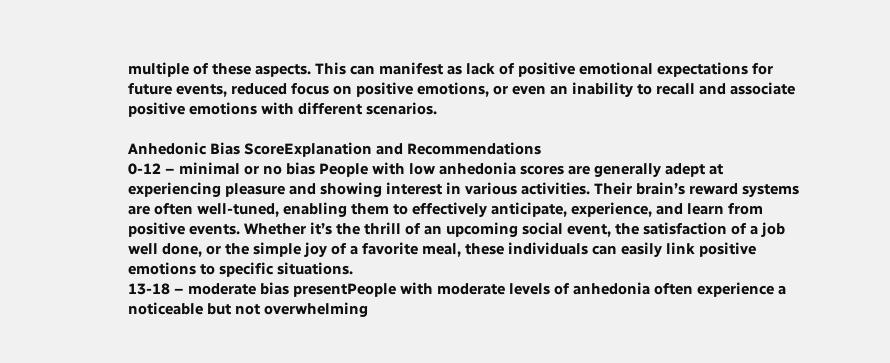multiple of these aspects. This can manifest as lack of positive emotional expectations for future events, reduced focus on positive emotions, or even an inability to recall and associate positive emotions with different scenarios.

Anhedonic Bias ScoreExplanation and Recommendations
0-12 – minimal or no bias People with low anhedonia scores are generally adept at experiencing pleasure and showing interest in various activities. Their brain’s reward systems are often well-tuned, enabling them to effectively anticipate, experience, and learn from positive events. Whether it’s the thrill of an upcoming social event, the satisfaction of a job well done, or the simple joy of a favorite meal, these individuals can easily link positive emotions to specific situations.
13-18 – moderate bias presentPeople with moderate levels of anhedonia often experience a noticeable but not overwhelming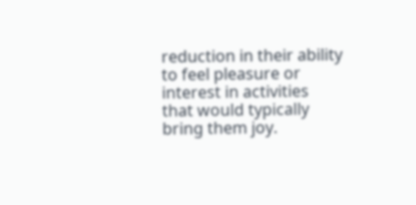reduction in their ability to feel pleasure or interest in activities that would typically bring them joy.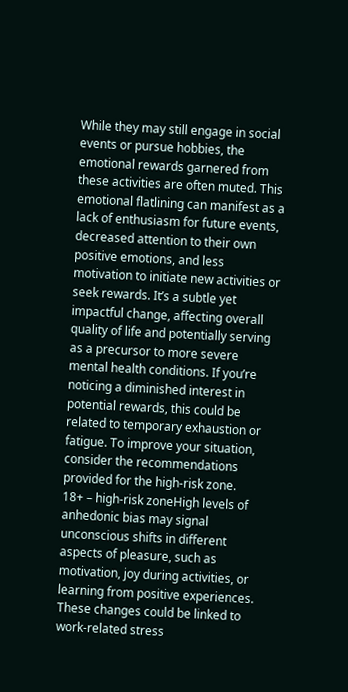While they may still engage in social events or pursue hobbies, the emotional rewards garnered from these activities are often muted. This emotional flatlining can manifest as a lack of enthusiasm for future events, decreased attention to their own positive emotions, and less motivation to initiate new activities or seek rewards. It’s a subtle yet impactful change, affecting overall quality of life and potentially serving as a precursor to more severe mental health conditions. If you’re noticing a diminished interest in potential rewards, this could be related to temporary exhaustion or fatigue. To improve your situation, consider the recommendations provided for the high-risk zone.
18+ – high-risk zoneHigh levels of anhedonic bias may signal unconscious shifts in different aspects of pleasure, such as motivation, joy during activities, or learning from positive experiences. These changes could be linked to work-related stress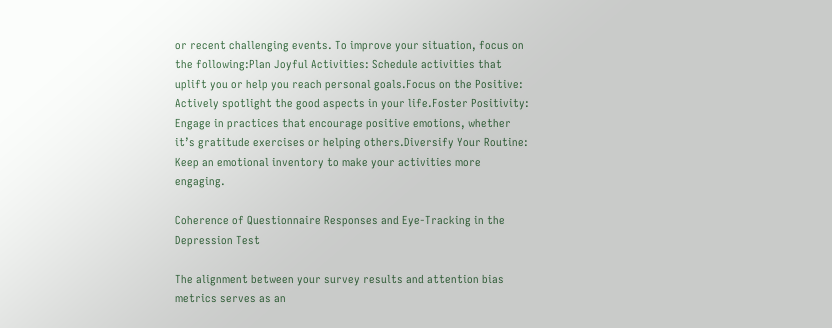or recent challenging events. To improve your situation, focus on the following:Plan Joyful Activities: Schedule activities that uplift you or help you reach personal goals.Focus on the Positive: Actively spotlight the good aspects in your life.Foster Positivity: Engage in practices that encourage positive emotions, whether it’s gratitude exercises or helping others.Diversify Your Routine: Keep an emotional inventory to make your activities more engaging.

Coherence of Questionnaire Responses and Eye-Tracking in the Depression Test

The alignment between your survey results and attention bias metrics serves as an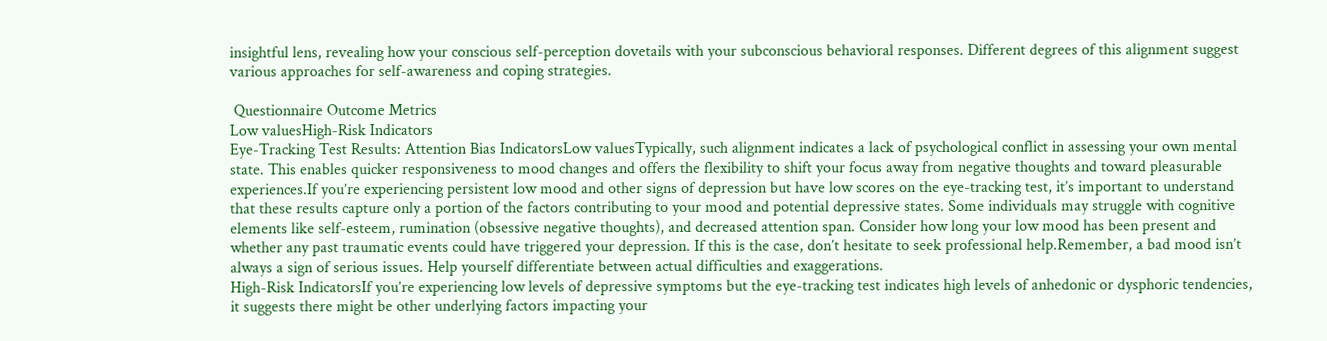insightful lens, revealing how your conscious self-perception dovetails with your subconscious behavioral responses. Different degrees of this alignment suggest various approaches for self-awareness and coping strategies.

 Questionnaire Outcome Metrics
Low valuesHigh-Risk Indicators
Eye-Tracking Test Results: Attention Bias IndicatorsLow valuesTypically, such alignment indicates a lack of psychological conflict in assessing your own mental state. This enables quicker responsiveness to mood changes and offers the flexibility to shift your focus away from negative thoughts and toward pleasurable experiences.If you’re experiencing persistent low mood and other signs of depression but have low scores on the eye-tracking test, it’s important to understand that these results capture only a portion of the factors contributing to your mood and potential depressive states. Some individuals may struggle with cognitive elements like self-esteem, rumination (obsessive negative thoughts), and decreased attention span. Consider how long your low mood has been present and whether any past traumatic events could have triggered your depression. If this is the case, don’t hesitate to seek professional help.Remember, a bad mood isn’t always a sign of serious issues. Help yourself differentiate between actual difficulties and exaggerations.
High-Risk IndicatorsIf you’re experiencing low levels of depressive symptoms but the eye-tracking test indicates high levels of anhedonic or dysphoric tendencies, it suggests there might be other underlying factors impacting your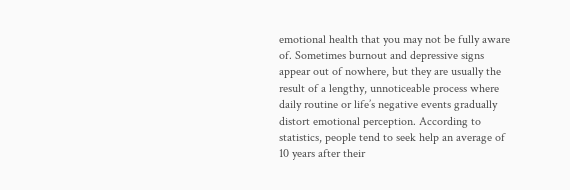emotional health that you may not be fully aware of. Sometimes burnout and depressive signs appear out of nowhere, but they are usually the result of a lengthy, unnoticeable process where daily routine or life’s negative events gradually distort emotional perception. According to statistics, people tend to seek help an average of 10 years after their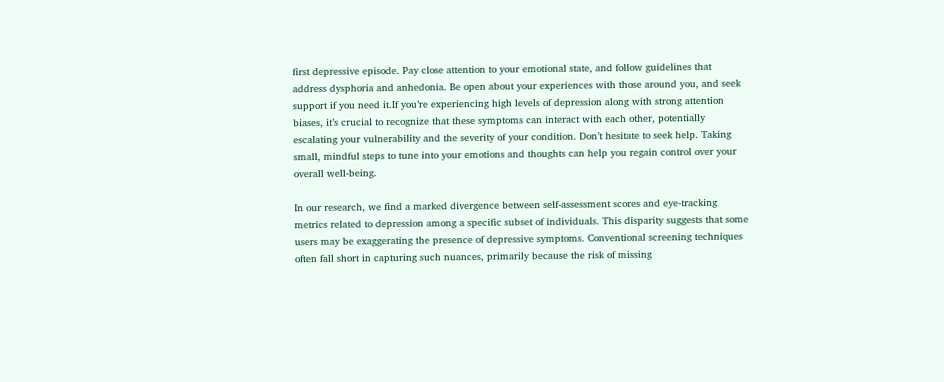first depressive episode. Pay close attention to your emotional state, and follow guidelines that address dysphoria and anhedonia. Be open about your experiences with those around you, and seek support if you need it.If you’re experiencing high levels of depression along with strong attention biases, it’s crucial to recognize that these symptoms can interact with each other, potentially escalating your vulnerability and the severity of your condition. Don’t hesitate to seek help. Taking small, mindful steps to tune into your emotions and thoughts can help you regain control over your overall well-being.

In our research, we find a marked divergence between self-assessment scores and eye-tracking metrics related to depression among a specific subset of individuals. This disparity suggests that some users may be exaggerating the presence of depressive symptoms. Conventional screening techniques often fall short in capturing such nuances, primarily because the risk of missing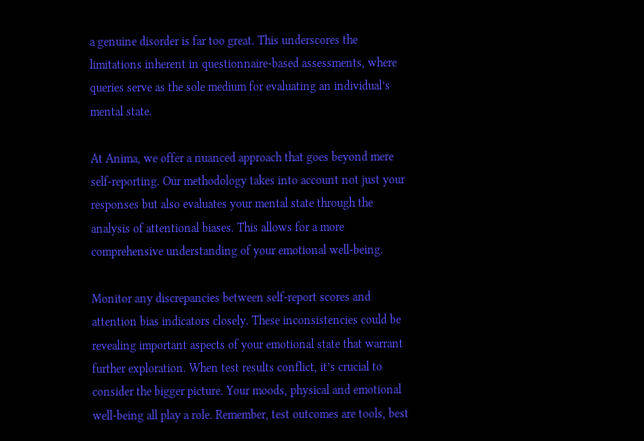a genuine disorder is far too great. This underscores the limitations inherent in questionnaire-based assessments, where queries serve as the sole medium for evaluating an individual’s mental state.

At Anima, we offer a nuanced approach that goes beyond mere self-reporting. Our methodology takes into account not just your responses but also evaluates your mental state through the analysis of attentional biases. This allows for a more comprehensive understanding of your emotional well-being.

Monitor any discrepancies between self-report scores and attention bias indicators closely. These inconsistencies could be revealing important aspects of your emotional state that warrant further exploration. When test results conflict, it’s crucial to consider the bigger picture. Your moods, physical and emotional well-being all play a role. Remember, test outcomes are tools, best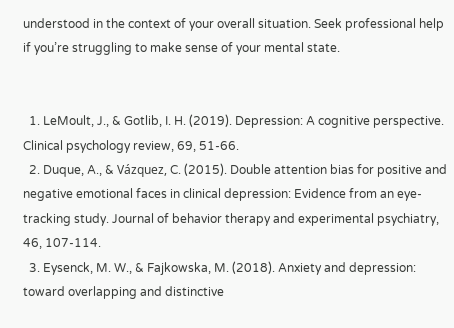understood in the context of your overall situation. Seek professional help if you’re struggling to make sense of your mental state.


  1. LeMoult, J., & Gotlib, I. H. (2019). Depression: A cognitive perspective. Clinical psychology review, 69, 51-66.
  2. Duque, A., & Vázquez, C. (2015). Double attention bias for positive and negative emotional faces in clinical depression: Evidence from an eye-tracking study. Journal of behavior therapy and experimental psychiatry, 46, 107-114.
  3. Eysenck, M. W., & Fajkowska, M. (2018). Anxiety and depression: toward overlapping and distinctive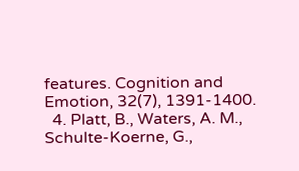features. Cognition and Emotion, 32(7), 1391-1400.
  4. Platt, B., Waters, A. M., Schulte-Koerne, G.,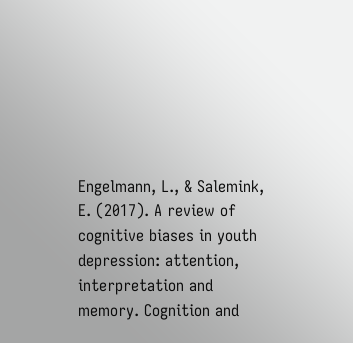Engelmann, L., & Salemink, E. (2017). A review of cognitive biases in youth depression: attention, interpretation and memory. Cognition and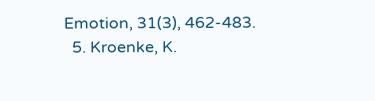Emotion, 31(3), 462-483.
  5. Kroenke, K.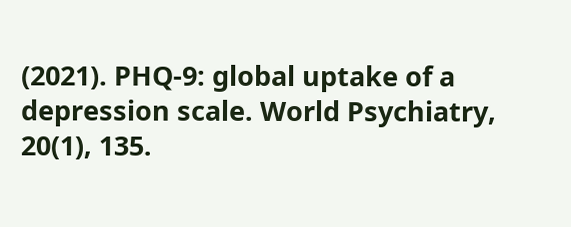(2021). PHQ‐9: global uptake of a depression scale. World Psychiatry, 20(1), 135.